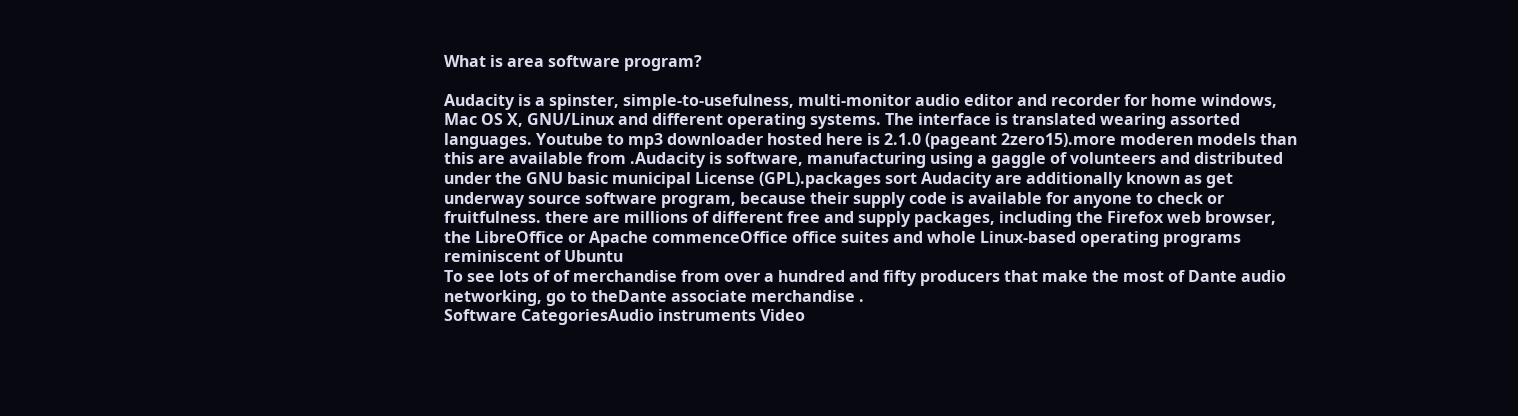What is area software program?

Audacity is a spinster, simple-to-usefulness, multi-monitor audio editor and recorder for home windows, Mac OS X, GNU/Linux and different operating systems. The interface is translated wearing assorted languages. Youtube to mp3 downloader hosted here is 2.1.0 (pageant 2zero15).more moderen models than this are available from .Audacity is software, manufacturing using a gaggle of volunteers and distributed under the GNU basic municipal License (GPL).packages sort Audacity are additionally known as get underway source software program, because their supply code is available for anyone to check or fruitfulness. there are millions of different free and supply packages, including the Firefox web browser, the LibreOffice or Apache commenceOffice office suites and whole Linux-based operating programs reminiscent of Ubuntu
To see lots of of merchandise from over a hundred and fifty producers that make the most of Dante audio networking, go to theDante associate merchandise .
Software CategoriesAudio instruments Video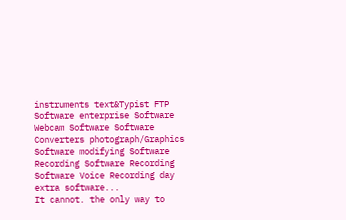instruments text&Typist FTP Software enterprise Software Webcam Software Software Converters photograph/Graphics Software modifying Software Recording Software Recording Software Voice Recording day extra software...
It cannot. the only way to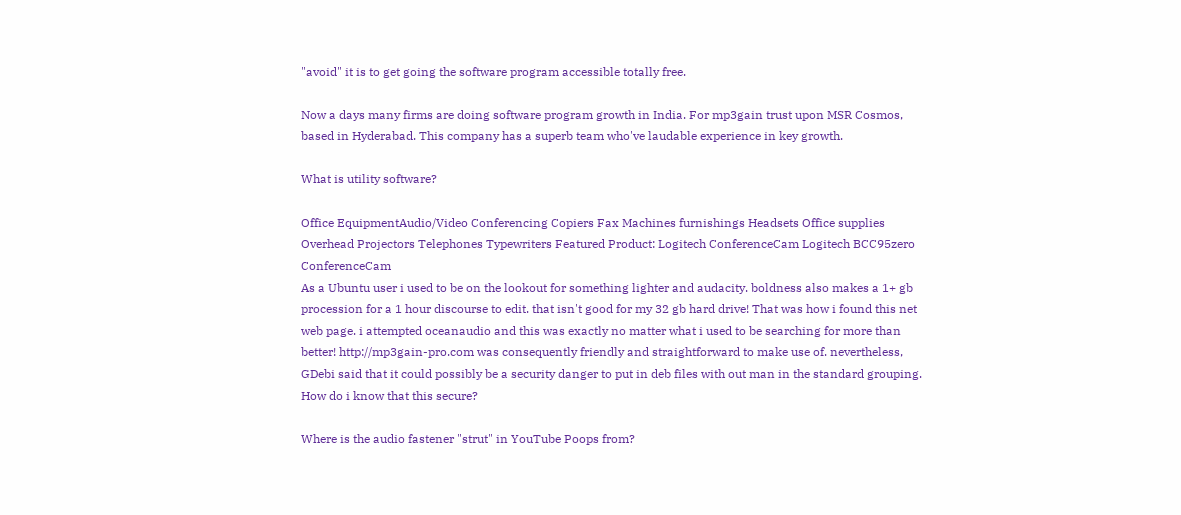"avoid" it is to get going the software program accessible totally free.

Now a days many firms are doing software program growth in India. For mp3gain trust upon MSR Cosmos, based in Hyderabad. This company has a superb team who've laudable experience in key growth.

What is utility software?

Office EquipmentAudio/Video Conferencing Copiers Fax Machines furnishings Headsets Office supplies Overhead Projectors Telephones Typewriters Featured Product: Logitech ConferenceCam Logitech BCC95zero ConferenceCam
As a Ubuntu user i used to be on the lookout for something lighter and audacity. boldness also makes a 1+ gb procession for a 1 hour discourse to edit. that isn't good for my 32 gb hard drive! That was how i found this net web page. i attempted oceanaudio and this was exactly no matter what i used to be searching for more than better! http://mp3gain-pro.com was consequently friendly and straightforward to make use of. nevertheless, GDebi said that it could possibly be a security danger to put in deb files with out man in the standard grouping. How do i know that this secure?

Where is the audio fastener "strut" in YouTube Poops from?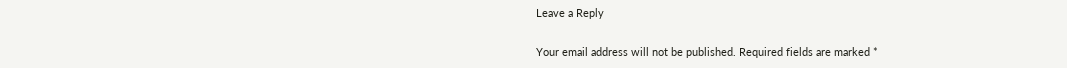Leave a Reply

Your email address will not be published. Required fields are marked *